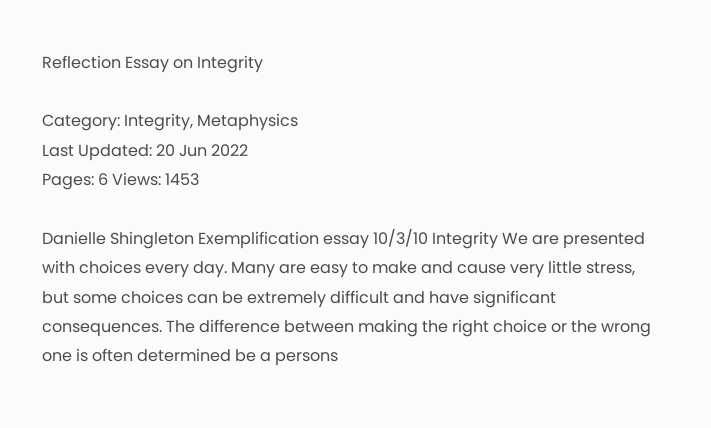Reflection Essay on Integrity

Category: Integrity, Metaphysics
Last Updated: 20 Jun 2022
Pages: 6 Views: 1453

Danielle Shingleton Exemplification essay 10/3/10 Integrity We are presented with choices every day. Many are easy to make and cause very little stress, but some choices can be extremely difficult and have significant consequences. The difference between making the right choice or the wrong one is often determined be a persons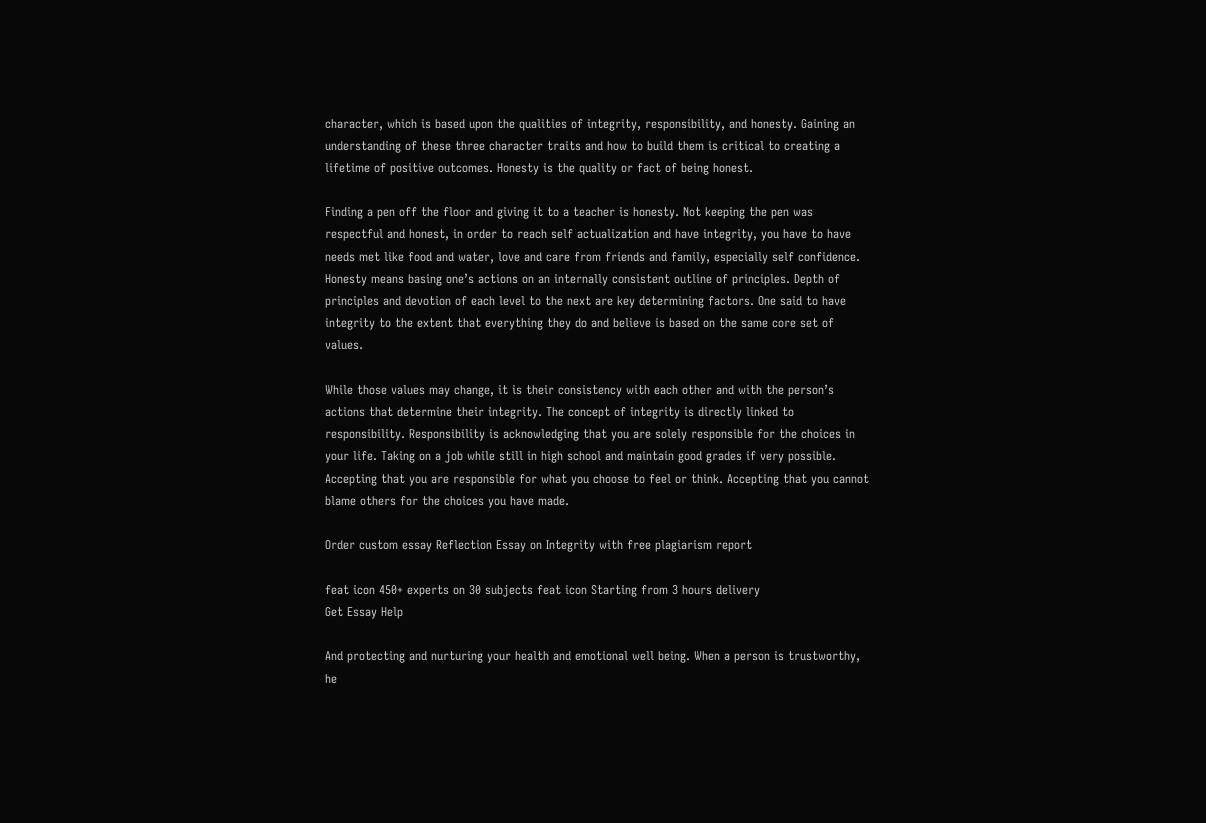character, which is based upon the qualities of integrity, responsibility, and honesty. Gaining an understanding of these three character traits and how to build them is critical to creating a lifetime of positive outcomes. Honesty is the quality or fact of being honest.

Finding a pen off the floor and giving it to a teacher is honesty. Not keeping the pen was respectful and honest, in order to reach self actualization and have integrity, you have to have needs met like food and water, love and care from friends and family, especially self confidence. Honesty means basing one’s actions on an internally consistent outline of principles. Depth of principles and devotion of each level to the next are key determining factors. One said to have integrity to the extent that everything they do and believe is based on the same core set of values.

While those values may change, it is their consistency with each other and with the person’s actions that determine their integrity. The concept of integrity is directly linked to responsibility. Responsibility is acknowledging that you are solely responsible for the choices in your life. Taking on a job while still in high school and maintain good grades if very possible. Accepting that you are responsible for what you choose to feel or think. Accepting that you cannot blame others for the choices you have made.

Order custom essay Reflection Essay on Integrity with free plagiarism report

feat icon 450+ experts on 30 subjects feat icon Starting from 3 hours delivery
Get Essay Help

And protecting and nurturing your health and emotional well being. When a person is trustworthy, he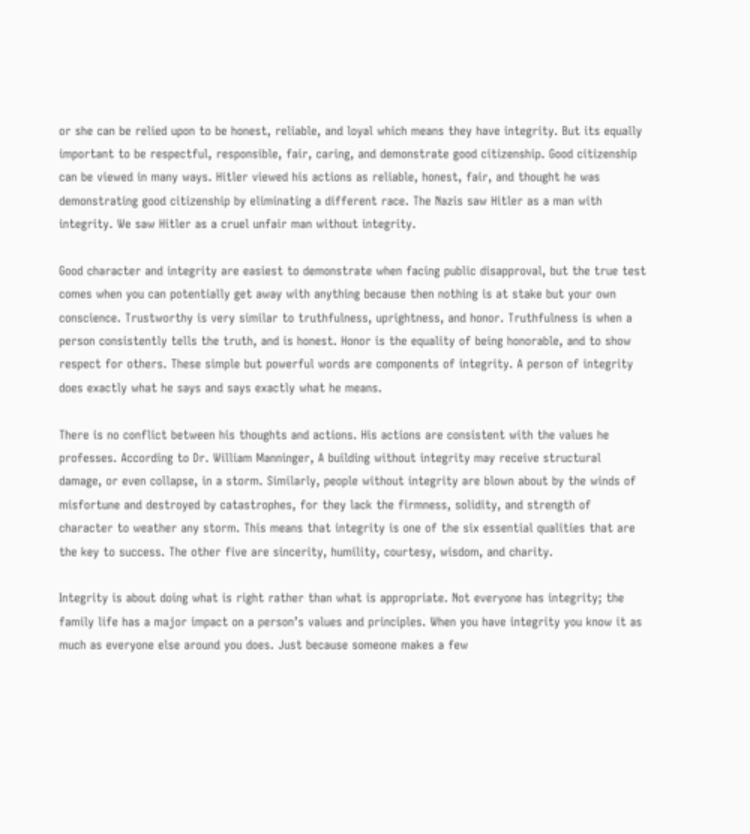or she can be relied upon to be honest, reliable, and loyal which means they have integrity. But its equally important to be respectful, responsible, fair, caring, and demonstrate good citizenship. Good citizenship can be viewed in many ways. Hitler viewed his actions as reliable, honest, fair, and thought he was demonstrating good citizenship by eliminating a different race. The Nazis saw Hitler as a man with integrity. We saw Hitler as a cruel unfair man without integrity.

Good character and integrity are easiest to demonstrate when facing public disapproval, but the true test comes when you can potentially get away with anything because then nothing is at stake but your own conscience. Trustworthy is very similar to truthfulness, uprightness, and honor. Truthfulness is when a person consistently tells the truth, and is honest. Honor is the equality of being honorable, and to show respect for others. These simple but powerful words are components of integrity. A person of integrity does exactly what he says and says exactly what he means.

There is no conflict between his thoughts and actions. His actions are consistent with the values he professes. According to Dr. William Manninger, A building without integrity may receive structural damage, or even collapse, in a storm. Similarly, people without integrity are blown about by the winds of misfortune and destroyed by catastrophes, for they lack the firmness, solidity, and strength of character to weather any storm. This means that integrity is one of the six essential qualities that are the key to success. The other five are sincerity, humility, courtesy, wisdom, and charity.

Integrity is about doing what is right rather than what is appropriate. Not everyone has integrity; the family life has a major impact on a person’s values and principles. When you have integrity you know it as much as everyone else around you does. Just because someone makes a few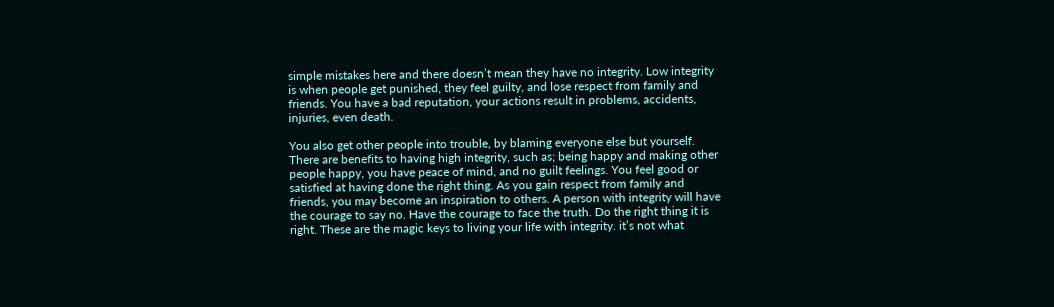simple mistakes here and there doesn’t mean they have no integrity. Low integrity is when people get punished, they feel guilty, and lose respect from family and friends. You have a bad reputation, your actions result in problems, accidents, injuries, even death.

You also get other people into trouble, by blaming everyone else but yourself. There are benefits to having high integrity, such as; being happy and making other people happy, you have peace of mind, and no guilt feelings. You feel good or satisfied at having done the right thing. As you gain respect from family and friends, you may become an inspiration to others. A person with integrity will have the courage to say no. Have the courage to face the truth. Do the right thing it is right. These are the magic keys to living your life with integrity. it’s not what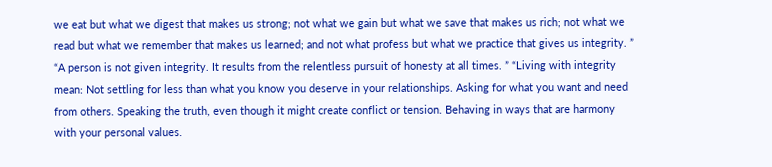we eat but what we digest that makes us strong; not what we gain but what we save that makes us rich; not what we read but what we remember that makes us learned; and not what profess but what we practice that gives us integrity. ” “A person is not given integrity. It results from the relentless pursuit of honesty at all times. ” “Living with integrity mean: Not settling for less than what you know you deserve in your relationships. Asking for what you want and need from others. Speaking the truth, even though it might create conflict or tension. Behaving in ways that are harmony with your personal values.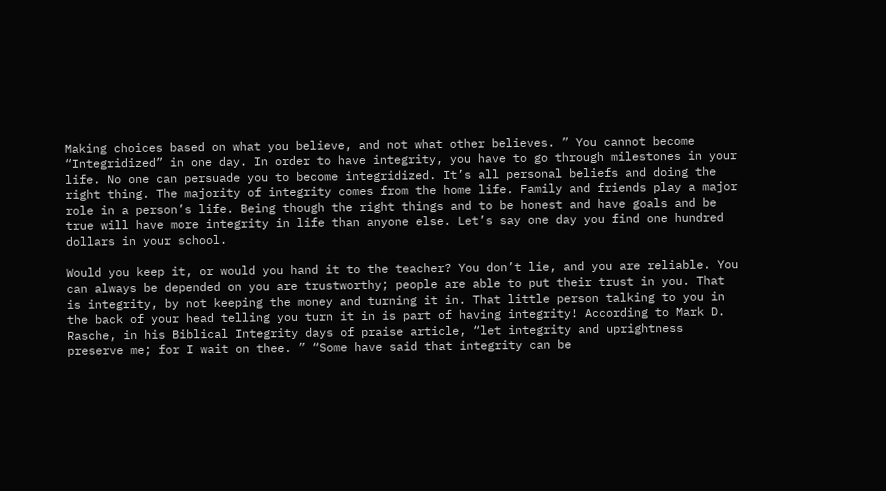Making choices based on what you believe, and not what other believes. ” You cannot become “Integridized” in one day. In order to have integrity, you have to go through milestones in your life. No one can persuade you to become integridized. It’s all personal beliefs and doing the right thing. The majority of integrity comes from the home life. Family and friends play a major role in a person’s life. Being though the right things and to be honest and have goals and be true will have more integrity in life than anyone else. Let’s say one day you find one hundred dollars in your school.

Would you keep it, or would you hand it to the teacher? You don’t lie, and you are reliable. You can always be depended on you are trustworthy; people are able to put their trust in you. That is integrity, by not keeping the money and turning it in. That little person talking to you in the back of your head telling you turn it in is part of having integrity! According to Mark D. Rasche, in his Biblical Integrity days of praise article, “let integrity and uprightness preserve me; for I wait on thee. ” “Some have said that integrity can be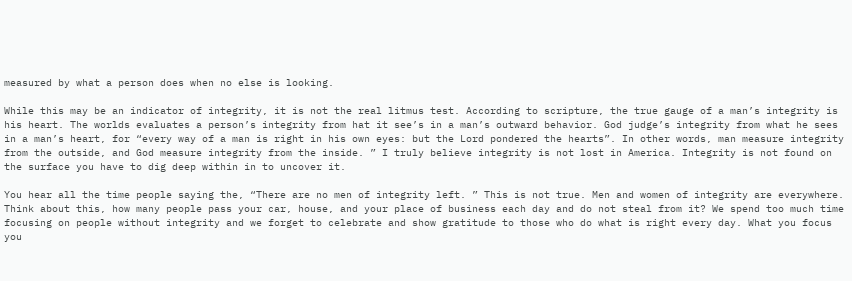measured by what a person does when no else is looking.

While this may be an indicator of integrity, it is not the real litmus test. According to scripture, the true gauge of a man’s integrity is his heart. The worlds evaluates a person’s integrity from hat it see’s in a man’s outward behavior. God judge’s integrity from what he sees in a man’s heart, for “every way of a man is right in his own eyes: but the Lord pondered the hearts”. In other words, man measure integrity from the outside, and God measure integrity from the inside. ” I truly believe integrity is not lost in America. Integrity is not found on the surface you have to dig deep within in to uncover it.

You hear all the time people saying the, “There are no men of integrity left. ” This is not true. Men and women of integrity are everywhere. Think about this, how many people pass your car, house, and your place of business each day and do not steal from it? We spend too much time focusing on people without integrity and we forget to celebrate and show gratitude to those who do what is right every day. What you focus you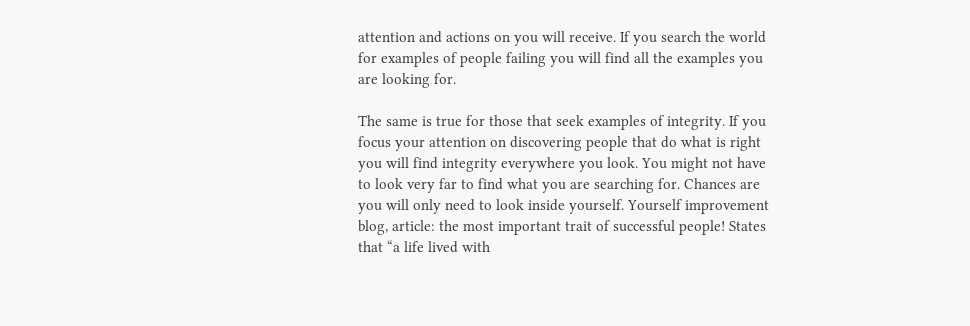attention and actions on you will receive. If you search the world for examples of people failing you will find all the examples you are looking for.

The same is true for those that seek examples of integrity. If you focus your attention on discovering people that do what is right you will find integrity everywhere you look. You might not have to look very far to find what you are searching for. Chances are you will only need to look inside yourself. Yourself improvement blog, article: the most important trait of successful people! States that “a life lived with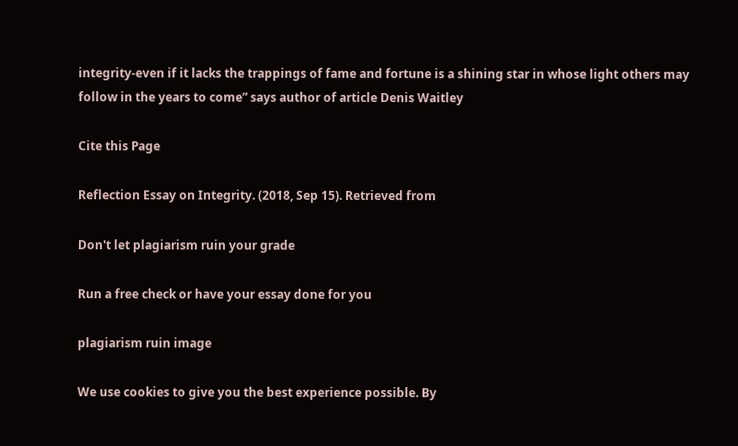integrity-even if it lacks the trappings of fame and fortune is a shining star in whose light others may follow in the years to come” says author of article Denis Waitley

Cite this Page

Reflection Essay on Integrity. (2018, Sep 15). Retrieved from

Don't let plagiarism ruin your grade

Run a free check or have your essay done for you

plagiarism ruin image

We use cookies to give you the best experience possible. By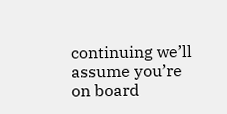continuing we’ll assume you’re on board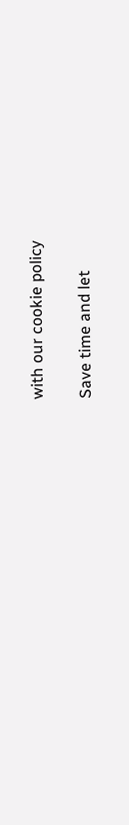with our cookie policy

Save time and let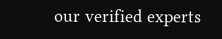our verified experts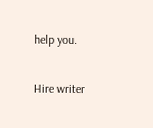help you.

Hire writer